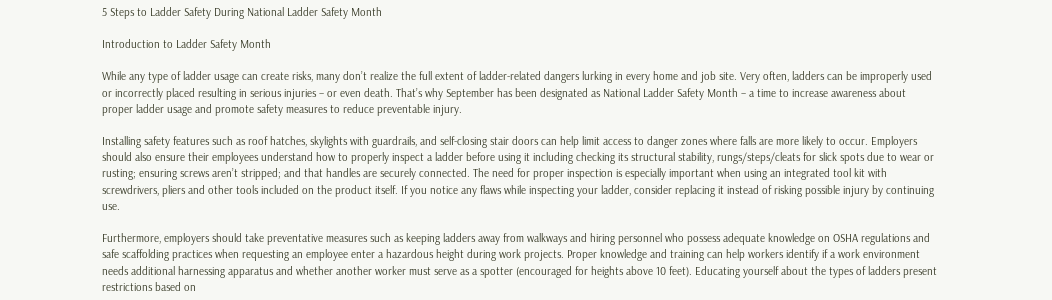5 Steps to Ladder Safety During National Ladder Safety Month

Introduction to Ladder Safety Month

While any type of ladder usage can create risks, many don’t realize the full extent of ladder-related dangers lurking in every home and job site. Very often, ladders can be improperly used or incorrectly placed resulting in serious injuries – or even death. That’s why September has been designated as National Ladder Safety Month – a time to increase awareness about proper ladder usage and promote safety measures to reduce preventable injury.

Installing safety features such as roof hatches, skylights with guardrails, and self-closing stair doors can help limit access to danger zones where falls are more likely to occur. Employers should also ensure their employees understand how to properly inspect a ladder before using it including checking its structural stability, rungs/steps/cleats for slick spots due to wear or rusting; ensuring screws aren’t stripped; and that handles are securely connected. The need for proper inspection is especially important when using an integrated tool kit with screwdrivers, pliers and other tools included on the product itself. If you notice any flaws while inspecting your ladder, consider replacing it instead of risking possible injury by continuing use.

Furthermore, employers should take preventative measures such as keeping ladders away from walkways and hiring personnel who possess adequate knowledge on OSHA regulations and safe scaffolding practices when requesting an employee enter a hazardous height during work projects. Proper knowledge and training can help workers identify if a work environment needs additional harnessing apparatus and whether another worker must serve as a spotter (encouraged for heights above 10 feet). Educating yourself about the types of ladders present restrictions based on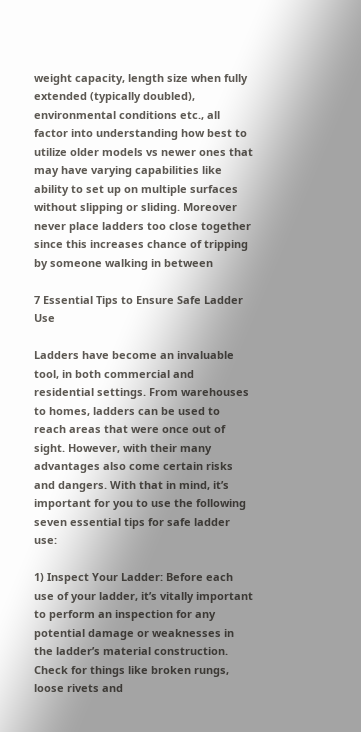weight capacity, length size when fully extended (typically doubled), environmental conditions etc., all factor into understanding how best to utilize older models vs newer ones that may have varying capabilities like ability to set up on multiple surfaces without slipping or sliding. Moreover never place ladders too close together since this increases chance of tripping by someone walking in between

7 Essential Tips to Ensure Safe Ladder Use

Ladders have become an invaluable tool, in both commercial and residential settings. From warehouses to homes, ladders can be used to reach areas that were once out of sight. However, with their many advantages also come certain risks and dangers. With that in mind, it’s important for you to use the following seven essential tips for safe ladder use:

1) Inspect Your Ladder: Before each use of your ladder, it’s vitally important to perform an inspection for any potential damage or weaknesses in the ladder’s material construction. Check for things like broken rungs, loose rivets and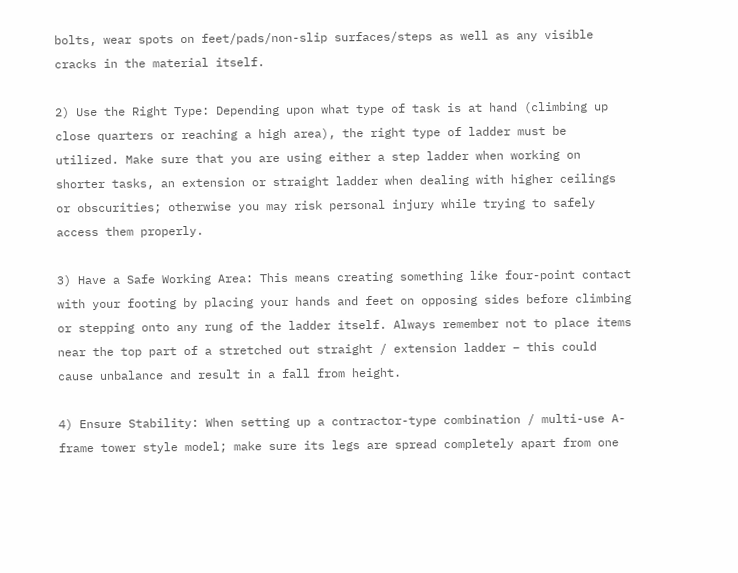bolts, wear spots on feet/pads/non-slip surfaces/steps as well as any visible cracks in the material itself.

2) Use the Right Type: Depending upon what type of task is at hand (climbing up close quarters or reaching a high area), the right type of ladder must be utilized. Make sure that you are using either a step ladder when working on shorter tasks, an extension or straight ladder when dealing with higher ceilings or obscurities; otherwise you may risk personal injury while trying to safely access them properly.

3) Have a Safe Working Area: This means creating something like four-point contact with your footing by placing your hands and feet on opposing sides before climbing or stepping onto any rung of the ladder itself. Always remember not to place items near the top part of a stretched out straight / extension ladder – this could cause unbalance and result in a fall from height.

4) Ensure Stability: When setting up a contractor-type combination / multi-use A-frame tower style model; make sure its legs are spread completely apart from one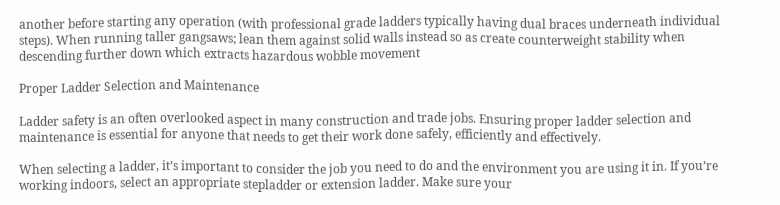another before starting any operation (with professional grade ladders typically having dual braces underneath individual steps). When running taller gangsaws; lean them against solid walls instead so as create counterweight stability when descending further down which extracts hazardous wobble movement

Proper Ladder Selection and Maintenance

Ladder safety is an often overlooked aspect in many construction and trade jobs. Ensuring proper ladder selection and maintenance is essential for anyone that needs to get their work done safely, efficiently and effectively.

When selecting a ladder, it’s important to consider the job you need to do and the environment you are using it in. If you’re working indoors, select an appropriate stepladder or extension ladder. Make sure your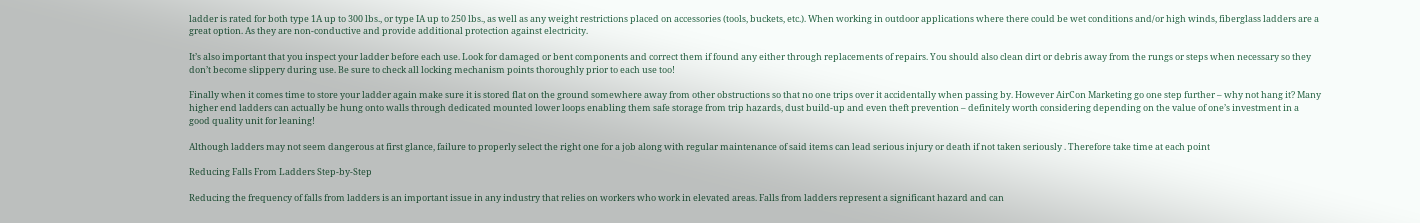ladder is rated for both type 1A up to 300 lbs., or type IA up to 250 lbs., as well as any weight restrictions placed on accessories (tools, buckets, etc.). When working in outdoor applications where there could be wet conditions and/or high winds, fiberglass ladders are a great option. As they are non-conductive and provide additional protection against electricity.

It’s also important that you inspect your ladder before each use. Look for damaged or bent components and correct them if found any either through replacements of repairs. You should also clean dirt or debris away from the rungs or steps when necessary so they don’t become slippery during use. Be sure to check all locking mechanism points thoroughly prior to each use too!

Finally when it comes time to store your ladder again make sure it is stored flat on the ground somewhere away from other obstructions so that no one trips over it accidentally when passing by. However AirCon Marketing go one step further – why not hang it? Many higher end ladders can actually be hung onto walls through dedicated mounted lower loops enabling them safe storage from trip hazards, dust build-up and even theft prevention – definitely worth considering depending on the value of one’s investment in a good quality unit for leaning!

Although ladders may not seem dangerous at first glance, failure to properly select the right one for a job along with regular maintenance of said items can lead serious injury or death if not taken seriously . Therefore take time at each point

Reducing Falls From Ladders Step-by-Step

Reducing the frequency of falls from ladders is an important issue in any industry that relies on workers who work in elevated areas. Falls from ladders represent a significant hazard and can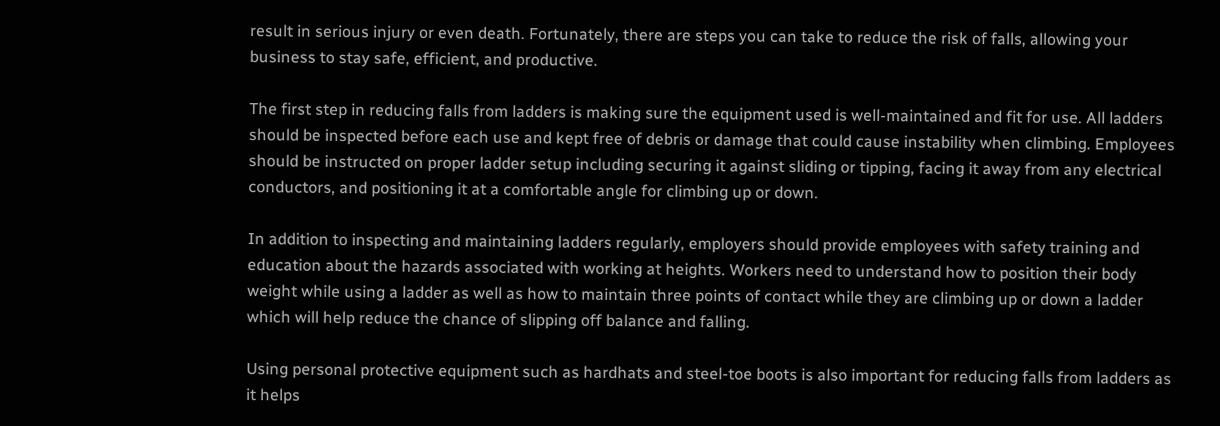result in serious injury or even death. Fortunately, there are steps you can take to reduce the risk of falls, allowing your business to stay safe, efficient, and productive.

The first step in reducing falls from ladders is making sure the equipment used is well-maintained and fit for use. All ladders should be inspected before each use and kept free of debris or damage that could cause instability when climbing. Employees should be instructed on proper ladder setup including securing it against sliding or tipping, facing it away from any electrical conductors, and positioning it at a comfortable angle for climbing up or down.

In addition to inspecting and maintaining ladders regularly, employers should provide employees with safety training and education about the hazards associated with working at heights. Workers need to understand how to position their body weight while using a ladder as well as how to maintain three points of contact while they are climbing up or down a ladder which will help reduce the chance of slipping off balance and falling.

Using personal protective equipment such as hardhats and steel-toe boots is also important for reducing falls from ladders as it helps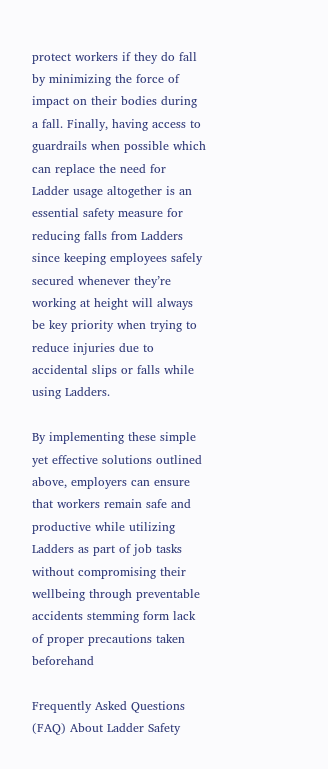protect workers if they do fall by minimizing the force of impact on their bodies during a fall. Finally, having access to guardrails when possible which can replace the need for Ladder usage altogether is an essential safety measure for reducing falls from Ladders since keeping employees safely secured whenever they’re working at height will always be key priority when trying to reduce injuries due to accidental slips or falls while using Ladders.

By implementing these simple yet effective solutions outlined above, employers can ensure that workers remain safe and productive while utilizing Ladders as part of job tasks without compromising their wellbeing through preventable accidents stemming form lack of proper precautions taken beforehand

Frequently Asked Questions (FAQ) About Ladder Safety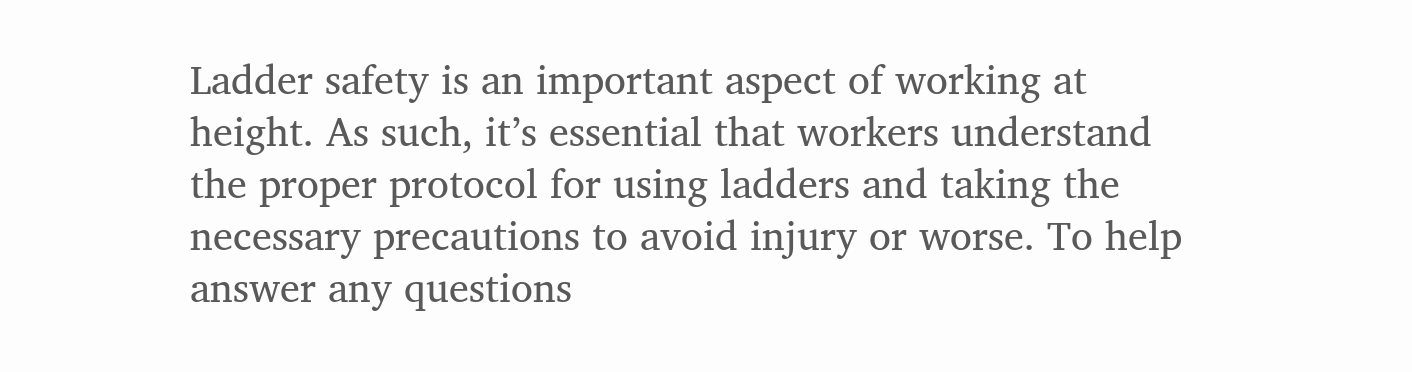Ladder safety is an important aspect of working at height. As such, it’s essential that workers understand the proper protocol for using ladders and taking the necessary precautions to avoid injury or worse. To help answer any questions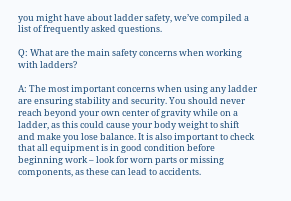you might have about ladder safety, we’ve compiled a list of frequently asked questions.

Q: What are the main safety concerns when working with ladders?

A: The most important concerns when using any ladder are ensuring stability and security. You should never reach beyond your own center of gravity while on a ladder, as this could cause your body weight to shift and make you lose balance. It is also important to check that all equipment is in good condition before beginning work – look for worn parts or missing components, as these can lead to accidents.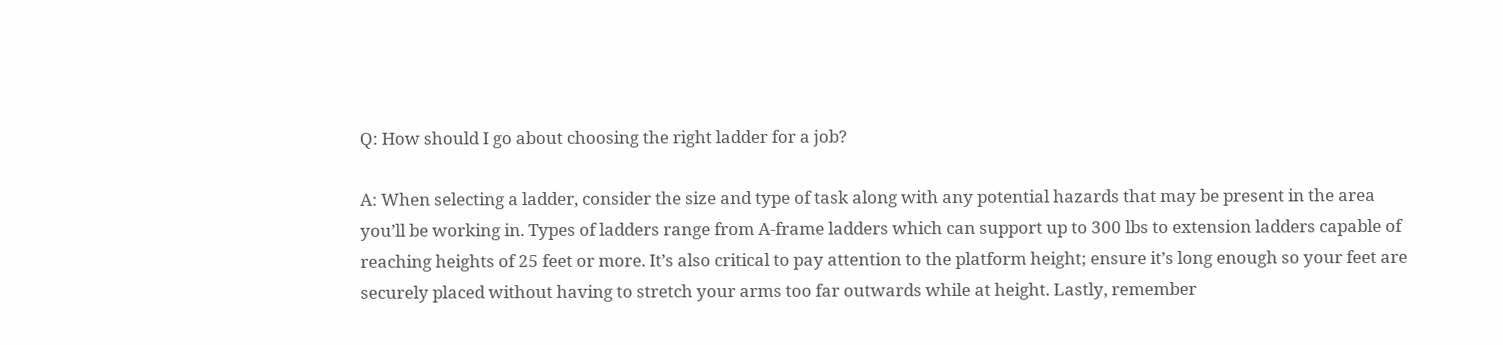Q: How should I go about choosing the right ladder for a job?

A: When selecting a ladder, consider the size and type of task along with any potential hazards that may be present in the area you’ll be working in. Types of ladders range from A-frame ladders which can support up to 300 lbs to extension ladders capable of reaching heights of 25 feet or more. It’s also critical to pay attention to the platform height; ensure it’s long enough so your feet are securely placed without having to stretch your arms too far outwards while at height. Lastly, remember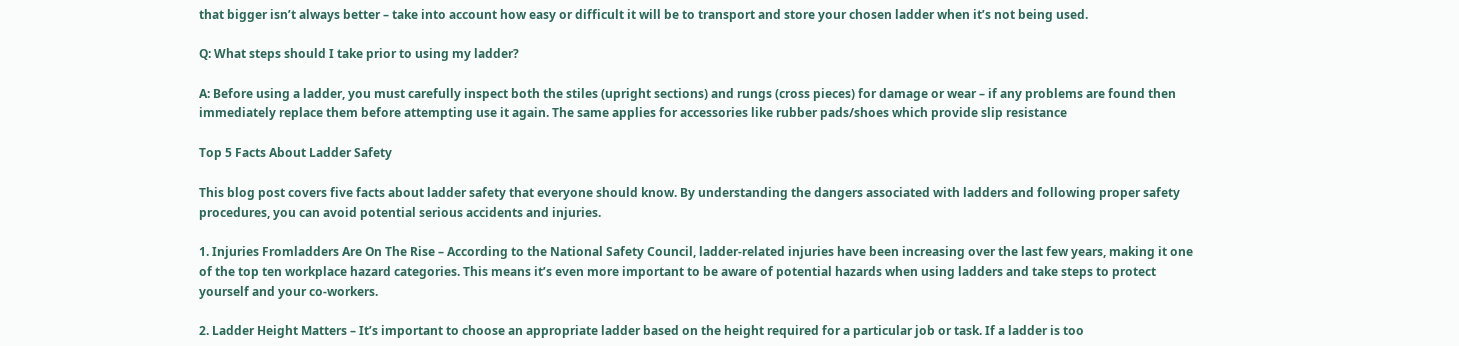that bigger isn’t always better – take into account how easy or difficult it will be to transport and store your chosen ladder when it’s not being used.

Q: What steps should I take prior to using my ladder?

A: Before using a ladder, you must carefully inspect both the stiles (upright sections) and rungs (cross pieces) for damage or wear – if any problems are found then immediately replace them before attempting use it again. The same applies for accessories like rubber pads/shoes which provide slip resistance

Top 5 Facts About Ladder Safety

This blog post covers five facts about ladder safety that everyone should know. By understanding the dangers associated with ladders and following proper safety procedures, you can avoid potential serious accidents and injuries.

1. Injuries Fromladders Are On The Rise – According to the National Safety Council, ladder-related injuries have been increasing over the last few years, making it one of the top ten workplace hazard categories. This means it’s even more important to be aware of potential hazards when using ladders and take steps to protect yourself and your co-workers.

2. Ladder Height Matters – It’s important to choose an appropriate ladder based on the height required for a particular job or task. If a ladder is too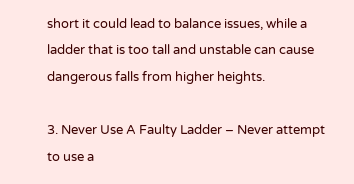short it could lead to balance issues, while a ladder that is too tall and unstable can cause dangerous falls from higher heights.

3. Never Use A Faulty Ladder – Never attempt to use a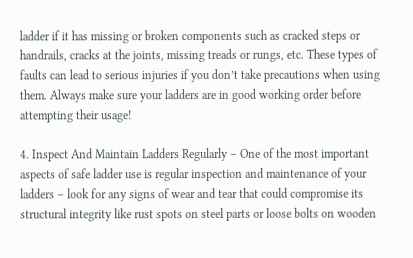ladder if it has missing or broken components such as cracked steps or handrails, cracks at the joints, missing treads or rungs, etc. These types of faults can lead to serious injuries if you don’t take precautions when using them. Always make sure your ladders are in good working order before attempting their usage!

4. Inspect And Maintain Ladders Regularly – One of the most important aspects of safe ladder use is regular inspection and maintenance of your ladders – look for any signs of wear and tear that could compromise its structural integrity like rust spots on steel parts or loose bolts on wooden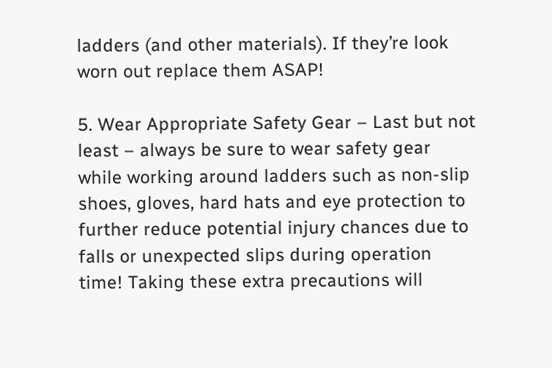ladders (and other materials). If they’re look worn out replace them ASAP!

5. Wear Appropriate Safety Gear – Last but not least – always be sure to wear safety gear while working around ladders such as non-slip shoes, gloves, hard hats and eye protection to further reduce potential injury chances due to falls or unexpected slips during operation time! Taking these extra precautions will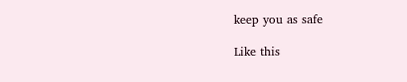keep you as safe

Like this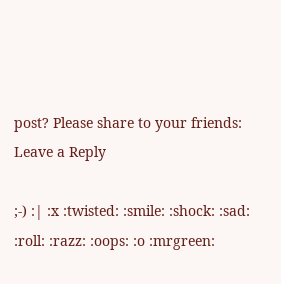post? Please share to your friends:
Leave a Reply

;-) :| :x :twisted: :smile: :shock: :sad: :roll: :razz: :oops: :o :mrgreen: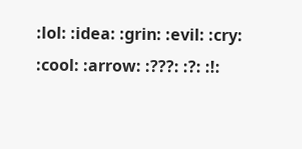:lol: :idea: :grin: :evil: :cry: :cool: :arrow: :???: :?: :!: